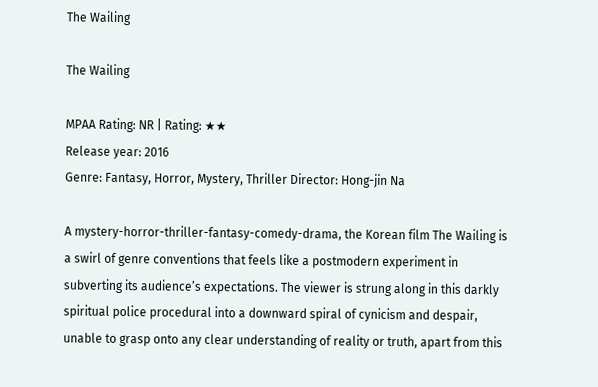The Wailing

The Wailing

MPAA Rating: NR | Rating: ★★
Release year: 2016
Genre: Fantasy, Horror, Mystery, Thriller Director: Hong-jin Na

A mystery-horror-thriller-fantasy-comedy-drama, the Korean film The Wailing is a swirl of genre conventions that feels like a postmodern experiment in subverting its audience’s expectations. The viewer is strung along in this darkly spiritual police procedural into a downward spiral of cynicism and despair, unable to grasp onto any clear understanding of reality or truth, apart from this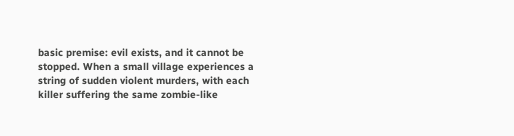basic premise: evil exists, and it cannot be stopped. When a small village experiences a string of sudden violent murders, with each killer suffering the same zombie-like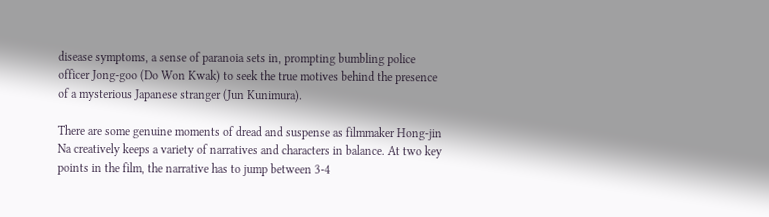disease symptoms, a sense of paranoia sets in, prompting bumbling police officer Jong-goo (Do Won Kwak) to seek the true motives behind the presence of a mysterious Japanese stranger (Jun Kunimura).

There are some genuine moments of dread and suspense as filmmaker Hong-jin Na creatively keeps a variety of narratives and characters in balance. At two key points in the film, the narrative has to jump between 3-4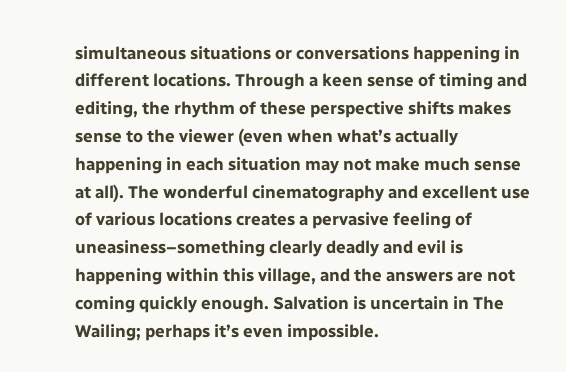simultaneous situations or conversations happening in different locations. Through a keen sense of timing and editing, the rhythm of these perspective shifts makes sense to the viewer (even when what’s actually happening in each situation may not make much sense at all). The wonderful cinematography and excellent use of various locations creates a pervasive feeling of uneasiness–something clearly deadly and evil is happening within this village, and the answers are not coming quickly enough. Salvation is uncertain in The Wailing; perhaps it’s even impossible.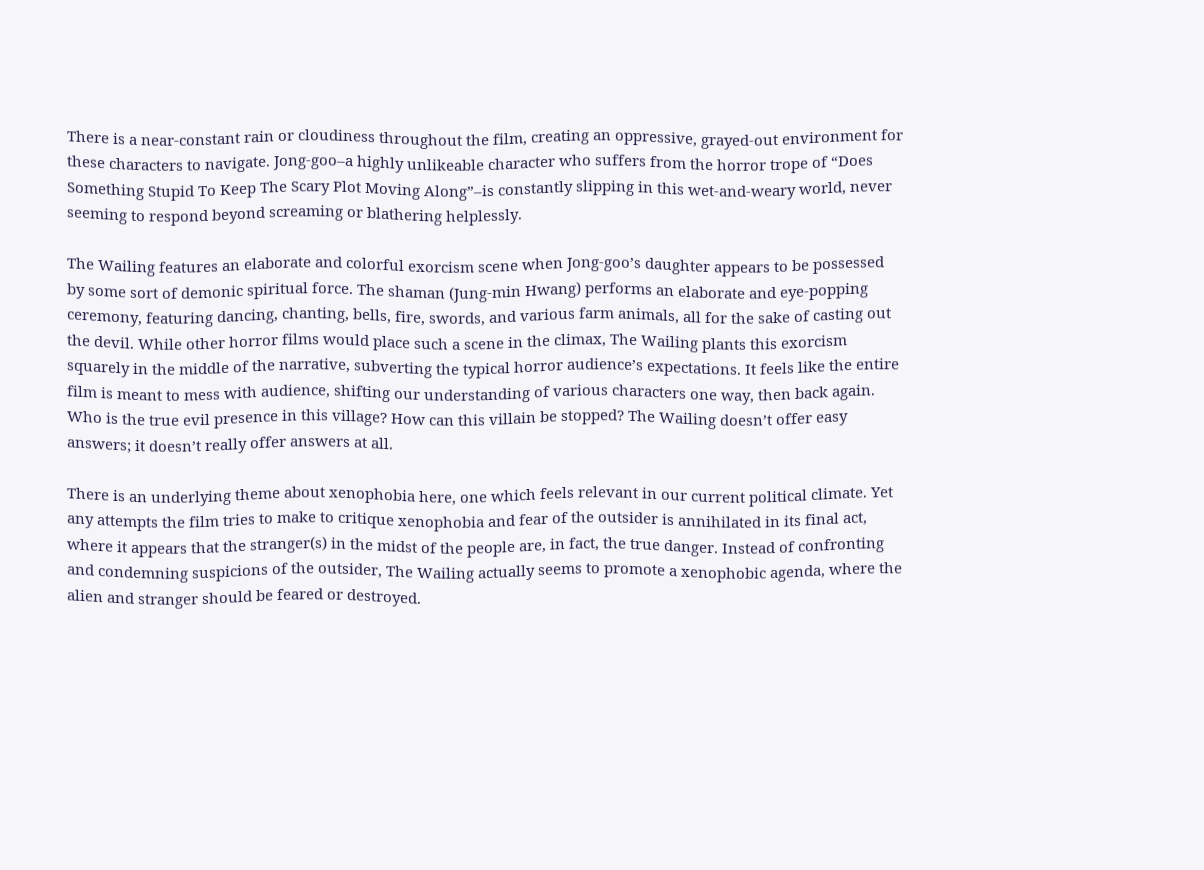There is a near-constant rain or cloudiness throughout the film, creating an oppressive, grayed-out environment for these characters to navigate. Jong-goo–a highly unlikeable character who suffers from the horror trope of “Does Something Stupid To Keep The Scary Plot Moving Along”–is constantly slipping in this wet-and-weary world, never seeming to respond beyond screaming or blathering helplessly.

The Wailing features an elaborate and colorful exorcism scene when Jong-goo’s daughter appears to be possessed by some sort of demonic spiritual force. The shaman (Jung-min Hwang) performs an elaborate and eye-popping ceremony, featuring dancing, chanting, bells, fire, swords, and various farm animals, all for the sake of casting out the devil. While other horror films would place such a scene in the climax, The Wailing plants this exorcism squarely in the middle of the narrative, subverting the typical horror audience’s expectations. It feels like the entire film is meant to mess with audience, shifting our understanding of various characters one way, then back again. Who is the true evil presence in this village? How can this villain be stopped? The Wailing doesn’t offer easy answers; it doesn’t really offer answers at all.

There is an underlying theme about xenophobia here, one which feels relevant in our current political climate. Yet any attempts the film tries to make to critique xenophobia and fear of the outsider is annihilated in its final act, where it appears that the stranger(s) in the midst of the people are, in fact, the true danger. Instead of confronting and condemning suspicions of the outsider, The Wailing actually seems to promote a xenophobic agenda, where the alien and stranger should be feared or destroyed.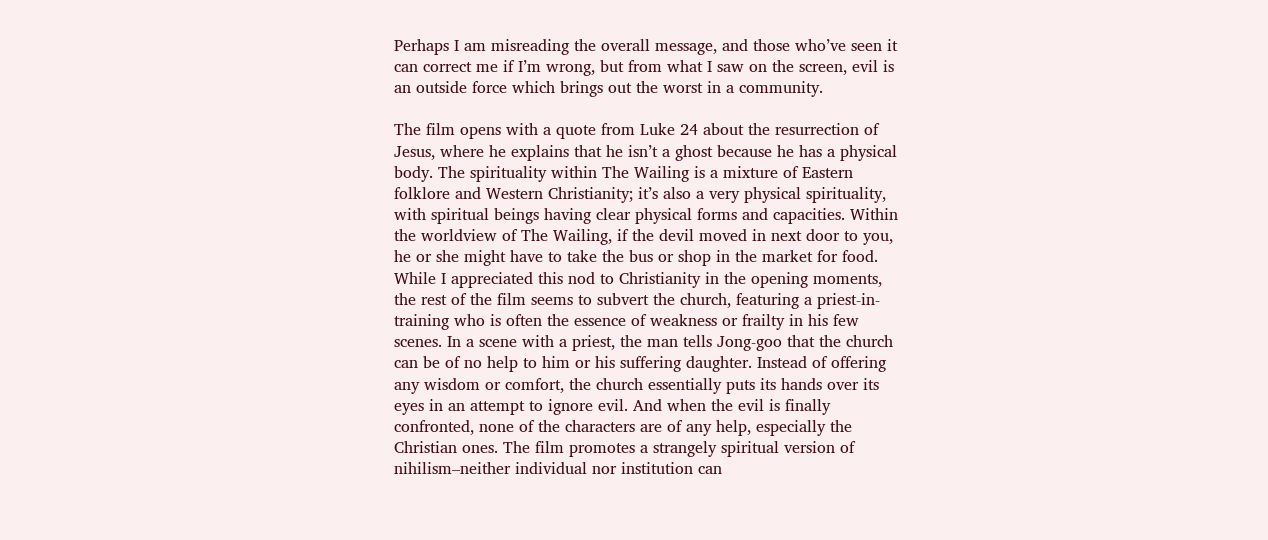Perhaps I am misreading the overall message, and those who’ve seen it can correct me if I’m wrong, but from what I saw on the screen, evil is an outside force which brings out the worst in a community.

The film opens with a quote from Luke 24 about the resurrection of Jesus, where he explains that he isn’t a ghost because he has a physical body. The spirituality within The Wailing is a mixture of Eastern folklore and Western Christianity; it’s also a very physical spirituality, with spiritual beings having clear physical forms and capacities. Within the worldview of The Wailing, if the devil moved in next door to you, he or she might have to take the bus or shop in the market for food. While I appreciated this nod to Christianity in the opening moments, the rest of the film seems to subvert the church, featuring a priest-in-training who is often the essence of weakness or frailty in his few scenes. In a scene with a priest, the man tells Jong-goo that the church can be of no help to him or his suffering daughter. Instead of offering any wisdom or comfort, the church essentially puts its hands over its eyes in an attempt to ignore evil. And when the evil is finally confronted, none of the characters are of any help, especially the Christian ones. The film promotes a strangely spiritual version of nihilism–neither individual nor institution can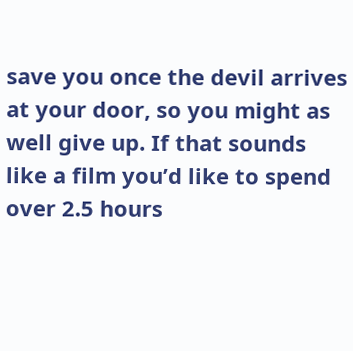save you once the devil arrives at your door, so you might as well give up. If that sounds like a film you’d like to spend over 2.5 hours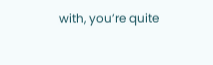with, you’re quite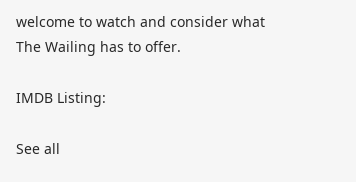welcome to watch and consider what The Wailing has to offer.

IMDB Listing:

See all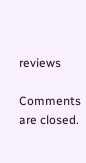reviews

Comments are closed.